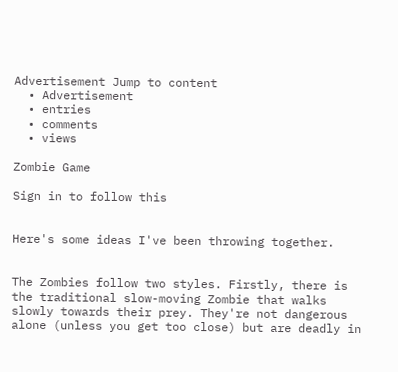Advertisement Jump to content
  • Advertisement
  • entries
  • comments
  • views

Zombie Game

Sign in to follow this


Here's some ideas I've been throwing together.


The Zombies follow two styles. Firstly, there is the traditional slow-moving Zombie that walks slowly towards their prey. They're not dangerous alone (unless you get too close) but are deadly in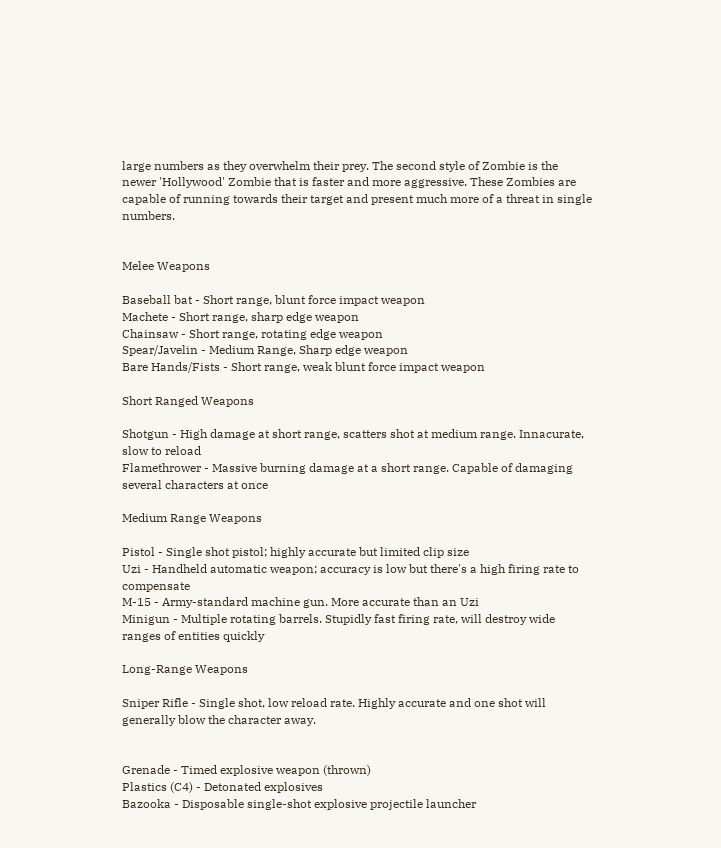large numbers as they overwhelm their prey. The second style of Zombie is the newer 'Hollywood' Zombie that is faster and more aggressive. These Zombies are capable of running towards their target and present much more of a threat in single numbers.


Melee Weapons

Baseball bat - Short range, blunt force impact weapon
Machete - Short range, sharp edge weapon
Chainsaw - Short range, rotating edge weapon
Spear/Javelin - Medium Range, Sharp edge weapon
Bare Hands/Fists - Short range, weak blunt force impact weapon

Short Ranged Weapons

Shotgun - High damage at short range, scatters shot at medium range. Innacurate, slow to reload
Flamethrower - Massive burning damage at a short range. Capable of damaging several characters at once

Medium Range Weapons

Pistol - Single shot pistol; highly accurate but limited clip size
Uzi - Handheld automatic weapon; accuracy is low but there's a high firing rate to compensate
M-15 - Army-standard machine gun. More accurate than an Uzi
Minigun - Multiple rotating barrels. Stupidly fast firing rate, will destroy wide ranges of entities quickly

Long-Range Weapons

Sniper Rifle - Single shot, low reload rate. Highly accurate and one shot will generally blow the character away.


Grenade - Timed explosive weapon (thrown)
Plastics (C4) - Detonated explosives
Bazooka - Disposable single-shot explosive projectile launcher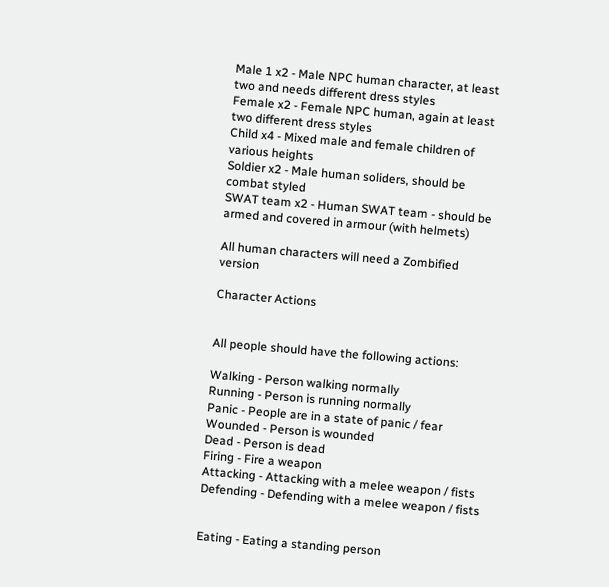Male 1 x2 - Male NPC human character, at least two and needs different dress styles
Female x2 - Female NPC human, again at least two different dress styles
Child x4 - Mixed male and female children of various heights
Soldier x2 - Male human soliders, should be combat styled
SWAT team x2 - Human SWAT team - should be armed and covered in armour (with helmets)

All human characters will need a Zombified version

Character Actions


All people should have the following actions:

Walking - Person walking normally
Running - Person is running normally
Panic - People are in a state of panic / fear
Wounded - Person is wounded
Dead - Person is dead
Firing - Fire a weapon
Attacking - Attacking with a melee weapon / fists
Defending - Defending with a melee weapon / fists


Eating - Eating a standing person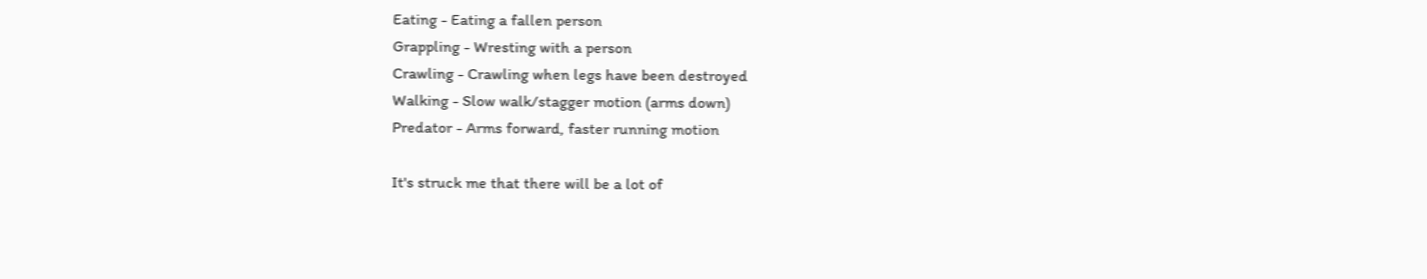Eating - Eating a fallen person
Grappling - Wresting with a person
Crawling - Crawling when legs have been destroyed
Walking - Slow walk/stagger motion (arms down)
Predator - Arms forward, faster running motion

It's struck me that there will be a lot of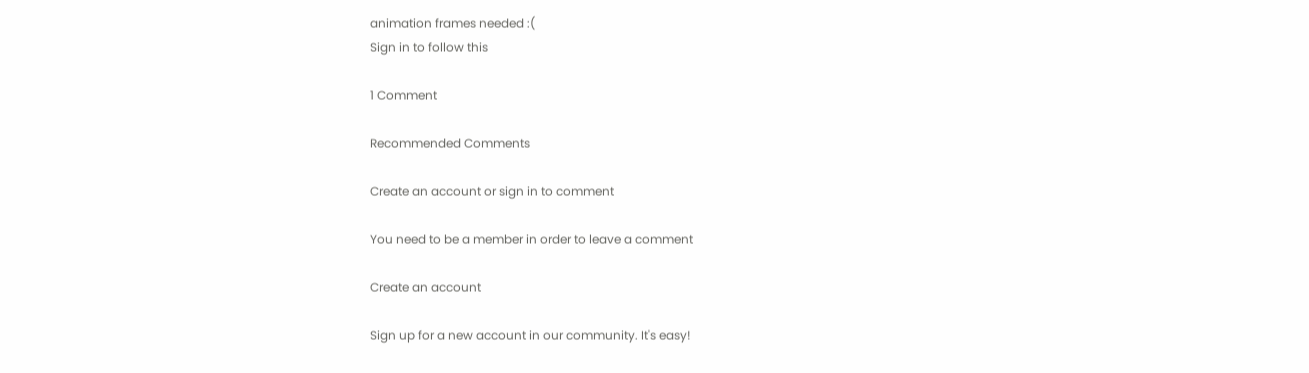animation frames needed :(
Sign in to follow this

1 Comment

Recommended Comments

Create an account or sign in to comment

You need to be a member in order to leave a comment

Create an account

Sign up for a new account in our community. It's easy!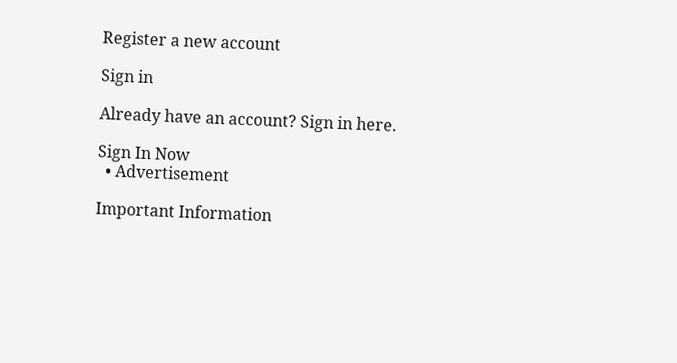Register a new account

Sign in

Already have an account? Sign in here.

Sign In Now
  • Advertisement

Important Information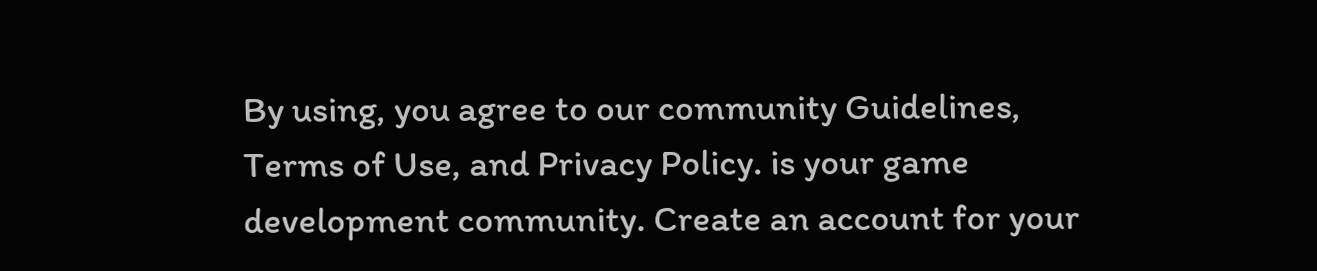By using, you agree to our community Guidelines, Terms of Use, and Privacy Policy. is your game development community. Create an account for your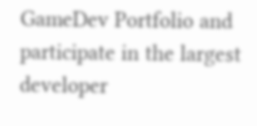GameDev Portfolio and participate in the largest developer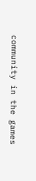community in the games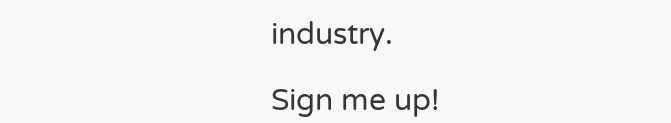industry.

Sign me up!